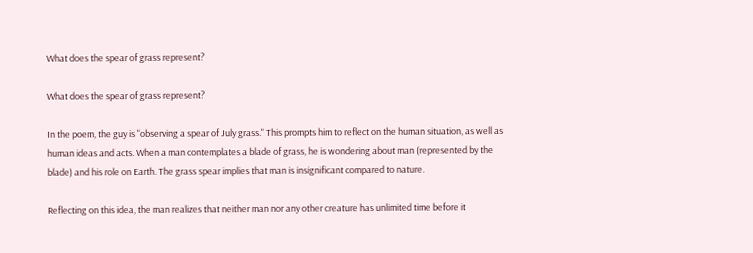What does the spear of grass represent?

What does the spear of grass represent?

In the poem, the guy is "observing a spear of July grass." This prompts him to reflect on the human situation, as well as human ideas and acts. When a man contemplates a blade of grass, he is wondering about man (represented by the blade) and his role on Earth. The grass spear implies that man is insignificant compared to nature.

Reflecting on this idea, the man realizes that neither man nor any other creature has unlimited time before it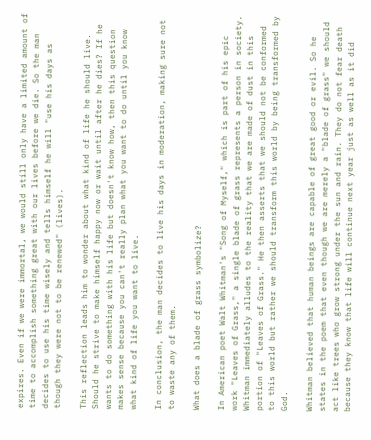expires. Even if we were immortal, we would still only have a limited amount of time to accomplish something great with our lives before we die. So the man decides to use his time wisely and tells himself he will "use his days as though they were not to be renewed" (lives).

This reflection leads him to wonder about what kind of life he should live. Should he strive to make himself happy now or wait until after he dies? If he wants to do something with his life but doesn't know how, then this question makes sense because you can't really plan what you want to do until you know what kind of life you want to live.

In conclusion, the man decides to live his days in moderation, making sure not to waste any of them.

What does a blade of grass symbolize?

In American poet Walt Whitman's "Song of Myself," which is part of his epic work "Leaves of Grass," a single blade of grass represents a person in society. Whitman immediately alludes to the reality that we are made of dust in this portion of "Leaves of Grass." He then asserts that we should not be conformed to this world but rather we should transform this world by being transformed by God.

Whitman believed that human beings are capable of great good or evil. So he states in the poem that even though we are merely a "blade of grass" we should act like trees who grow strong under the sun and rain. They do not fear death because they know that life will continue next year just as well as it did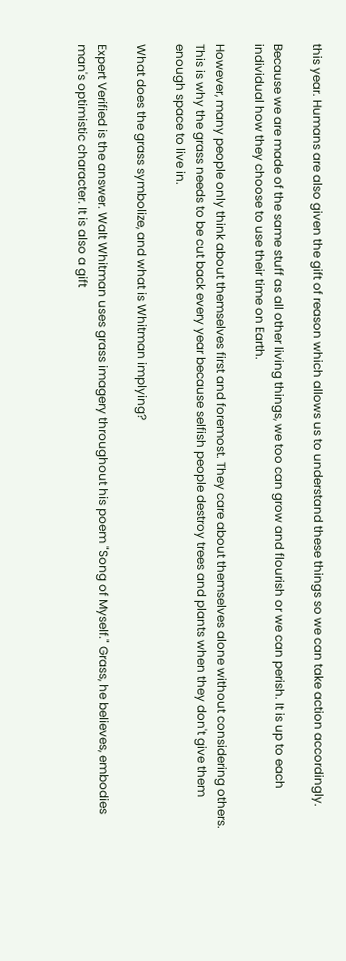this year. Humans are also given the gift of reason which allows us to understand these things so we can take action accordingly.

Because we are made of the same stuff as all other living things, we too can grow and flourish or we can perish. It is up to each individual how they choose to use their time on Earth.

However, many people only think about themselves first and foremost. They care about themselves alone without considering others. This is why the grass needs to be cut back every year because selfish people destroy trees and plants when they don't give them enough space to live in.

What does the grass symbolize, and what is Whitman implying?

Expert Verified is the answer. Walt Whitman uses grass imagery throughout his poem "Song of Myself." Grass, he believes, embodies man's optimistic character. It is also a gift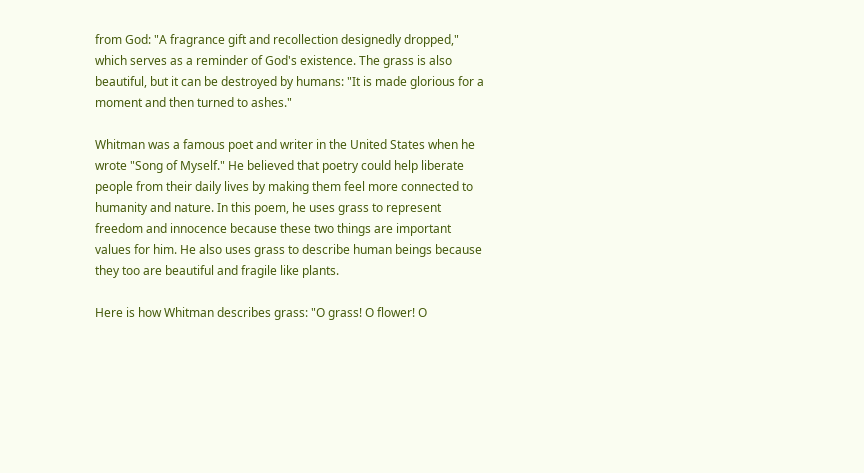from God: "A fragrance gift and recollection designedly dropped," which serves as a reminder of God's existence. The grass is also beautiful, but it can be destroyed by humans: "It is made glorious for a moment and then turned to ashes."

Whitman was a famous poet and writer in the United States when he wrote "Song of Myself." He believed that poetry could help liberate people from their daily lives by making them feel more connected to humanity and nature. In this poem, he uses grass to represent freedom and innocence because these two things are important values for him. He also uses grass to describe human beings because they too are beautiful and fragile like plants.

Here is how Whitman describes grass: "O grass! O flower! O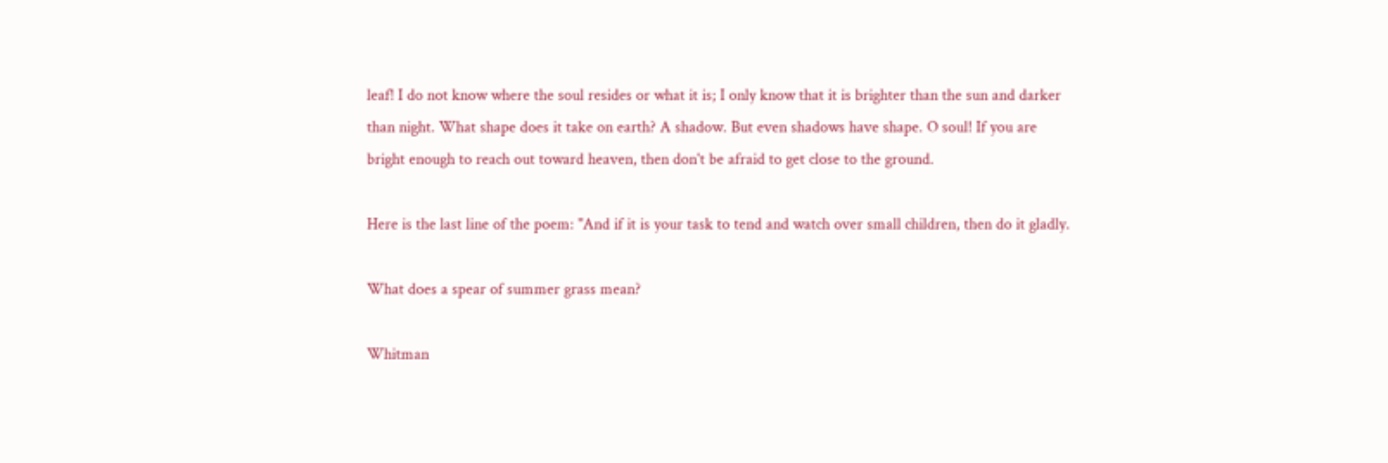leaf! I do not know where the soul resides or what it is; I only know that it is brighter than the sun and darker than night. What shape does it take on earth? A shadow. But even shadows have shape. O soul! If you are bright enough to reach out toward heaven, then don't be afraid to get close to the ground.

Here is the last line of the poem: "And if it is your task to tend and watch over small children, then do it gladly.

What does a spear of summer grass mean?

Whitman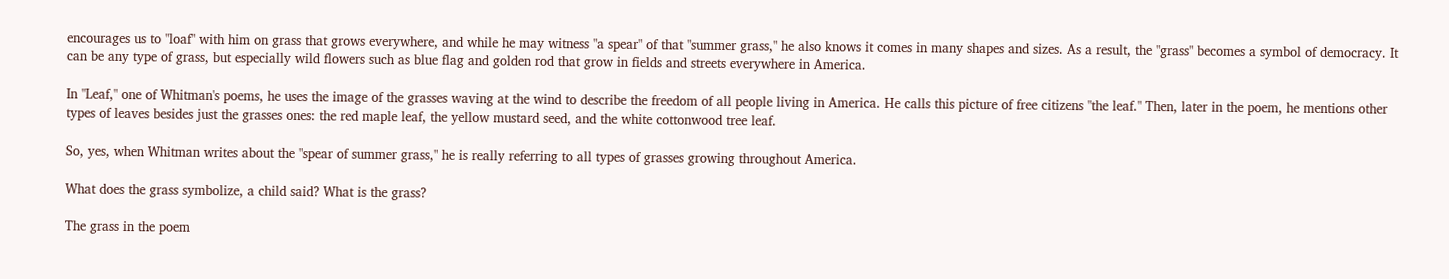encourages us to "loaf" with him on grass that grows everywhere, and while he may witness "a spear" of that "summer grass," he also knows it comes in many shapes and sizes. As a result, the "grass" becomes a symbol of democracy. It can be any type of grass, but especially wild flowers such as blue flag and golden rod that grow in fields and streets everywhere in America.

In "Leaf," one of Whitman's poems, he uses the image of the grasses waving at the wind to describe the freedom of all people living in America. He calls this picture of free citizens "the leaf." Then, later in the poem, he mentions other types of leaves besides just the grasses ones: the red maple leaf, the yellow mustard seed, and the white cottonwood tree leaf.

So, yes, when Whitman writes about the "spear of summer grass," he is really referring to all types of grasses growing throughout America.

What does the grass symbolize, a child said? What is the grass?

The grass in the poem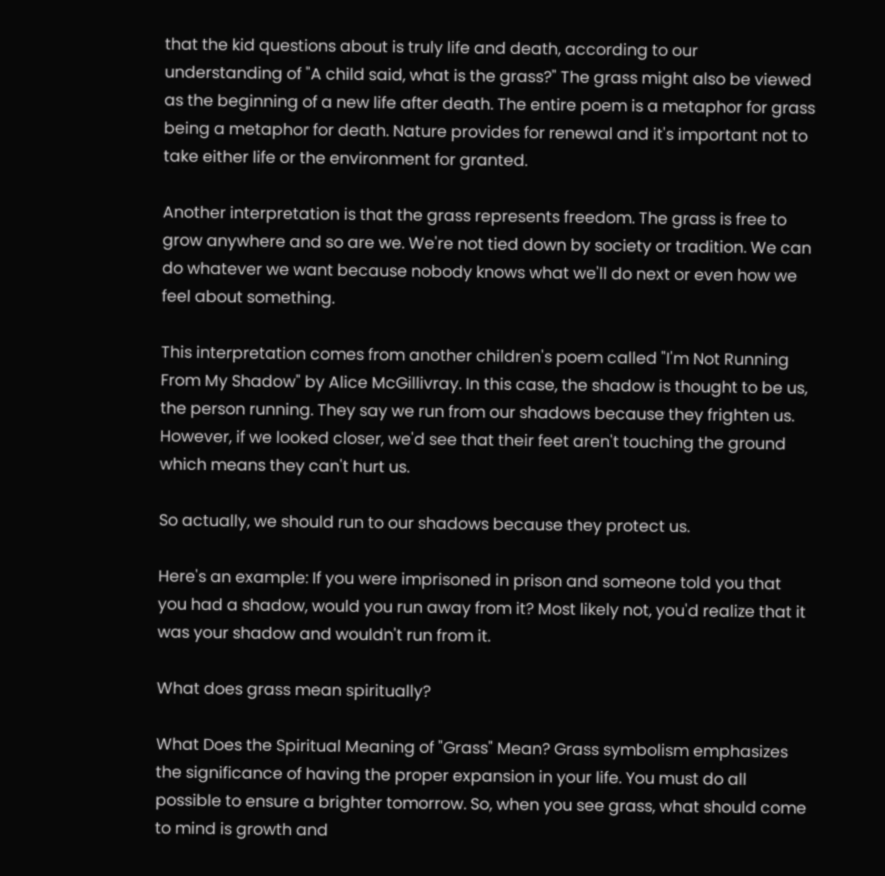that the kid questions about is truly life and death, according to our understanding of "A child said, what is the grass?" The grass might also be viewed as the beginning of a new life after death. The entire poem is a metaphor for grass being a metaphor for death. Nature provides for renewal and it's important not to take either life or the environment for granted.

Another interpretation is that the grass represents freedom. The grass is free to grow anywhere and so are we. We're not tied down by society or tradition. We can do whatever we want because nobody knows what we'll do next or even how we feel about something.

This interpretation comes from another children's poem called "I'm Not Running From My Shadow" by Alice McGillivray. In this case, the shadow is thought to be us, the person running. They say we run from our shadows because they frighten us. However, if we looked closer, we'd see that their feet aren't touching the ground which means they can't hurt us.

So actually, we should run to our shadows because they protect us.

Here's an example: If you were imprisoned in prison and someone told you that you had a shadow, would you run away from it? Most likely not, you'd realize that it was your shadow and wouldn't run from it.

What does grass mean spiritually?

What Does the Spiritual Meaning of "Grass" Mean? Grass symbolism emphasizes the significance of having the proper expansion in your life. You must do all possible to ensure a brighter tomorrow. So, when you see grass, what should come to mind is growth and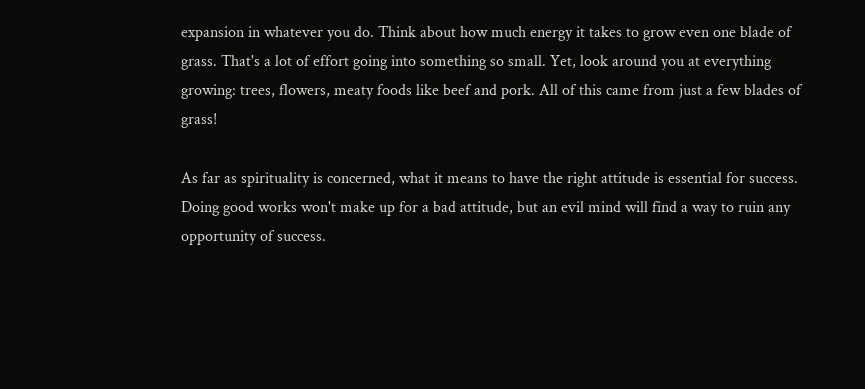expansion in whatever you do. Think about how much energy it takes to grow even one blade of grass. That's a lot of effort going into something so small. Yet, look around you at everything growing: trees, flowers, meaty foods like beef and pork. All of this came from just a few blades of grass!

As far as spirituality is concerned, what it means to have the right attitude is essential for success. Doing good works won't make up for a bad attitude, but an evil mind will find a way to ruin any opportunity of success.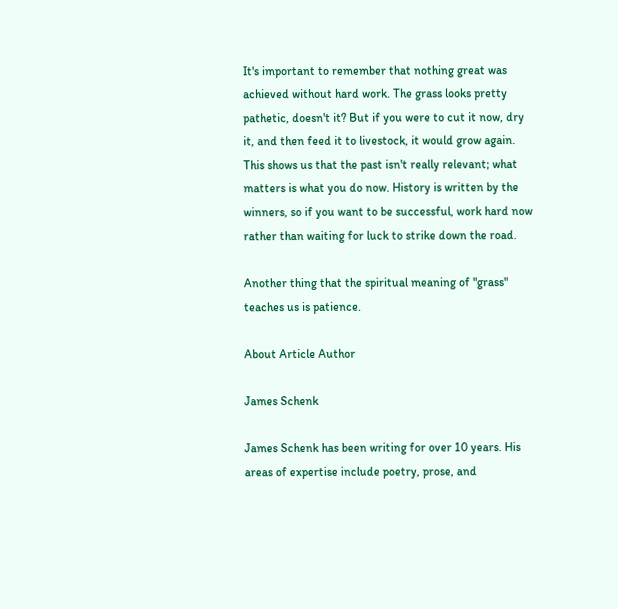It's important to remember that nothing great was achieved without hard work. The grass looks pretty pathetic, doesn't it? But if you were to cut it now, dry it, and then feed it to livestock, it would grow again. This shows us that the past isn't really relevant; what matters is what you do now. History is written by the winners, so if you want to be successful, work hard now rather than waiting for luck to strike down the road.

Another thing that the spiritual meaning of "grass" teaches us is patience.

About Article Author

James Schenk

James Schenk has been writing for over 10 years. His areas of expertise include poetry, prose, and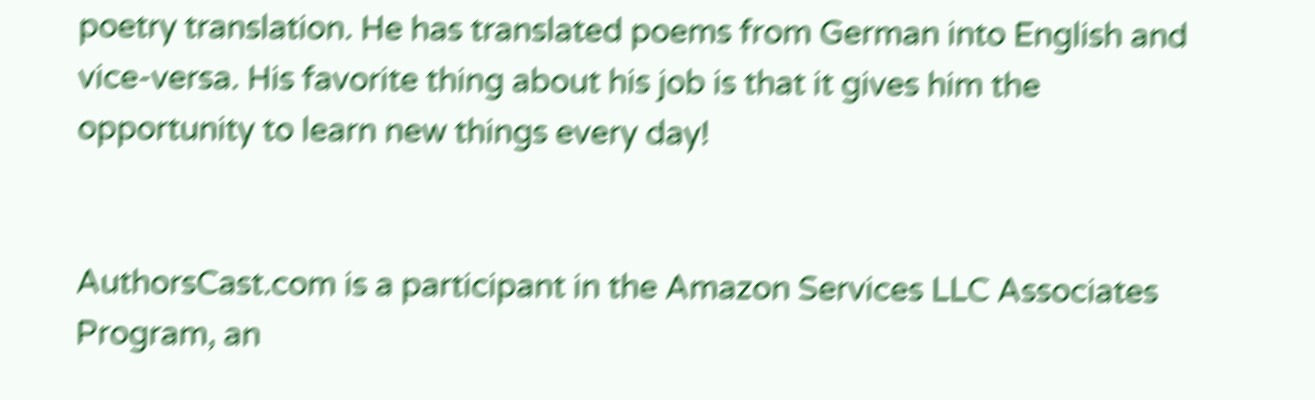poetry translation. He has translated poems from German into English and vice-versa. His favorite thing about his job is that it gives him the opportunity to learn new things every day!


AuthorsCast.com is a participant in the Amazon Services LLC Associates Program, an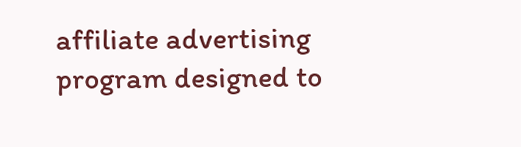affiliate advertising program designed to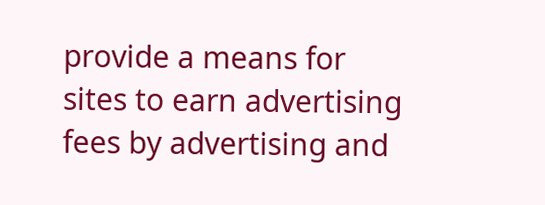provide a means for sites to earn advertising fees by advertising and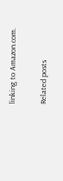linking to Amazon.com.

Related posts